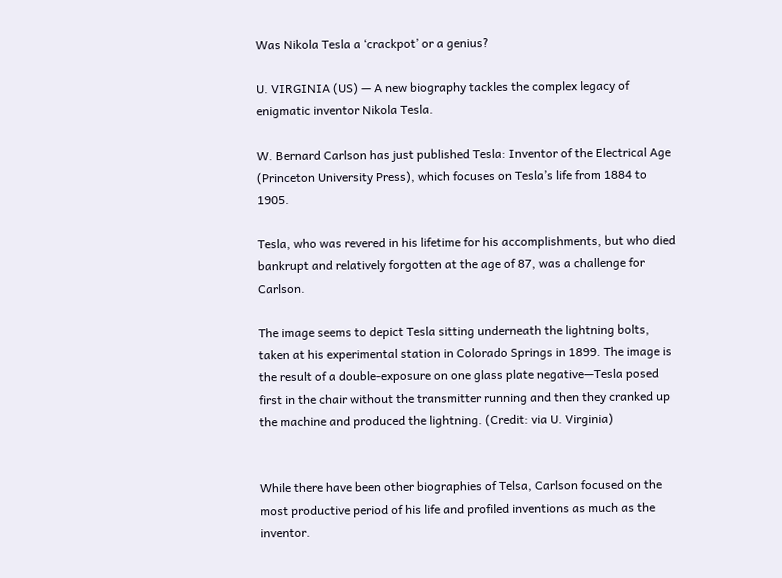Was Nikola Tesla a ‘crackpot’ or a genius?

U. VIRGINIA (US) — A new biography tackles the complex legacy of enigmatic inventor Nikola Tesla.

W. Bernard Carlson has just published Tesla: Inventor of the Electrical Age (Princeton University Press), which focuses on Tesla’s life from 1884 to 1905.

Tesla, who was revered in his lifetime for his accomplishments, but who died bankrupt and relatively forgotten at the age of 87, was a challenge for Carlson.

The image seems to depict Tesla sitting underneath the lightning bolts, taken at his experimental station in Colorado Springs in 1899. The image is the result of a double-exposure on one glass plate negative—Tesla posed first in the chair without the transmitter running and then they cranked up the machine and produced the lightning. (Credit: via U. Virginia)


While there have been other biographies of Telsa, Carlson focused on the most productive period of his life and profiled inventions as much as the inventor.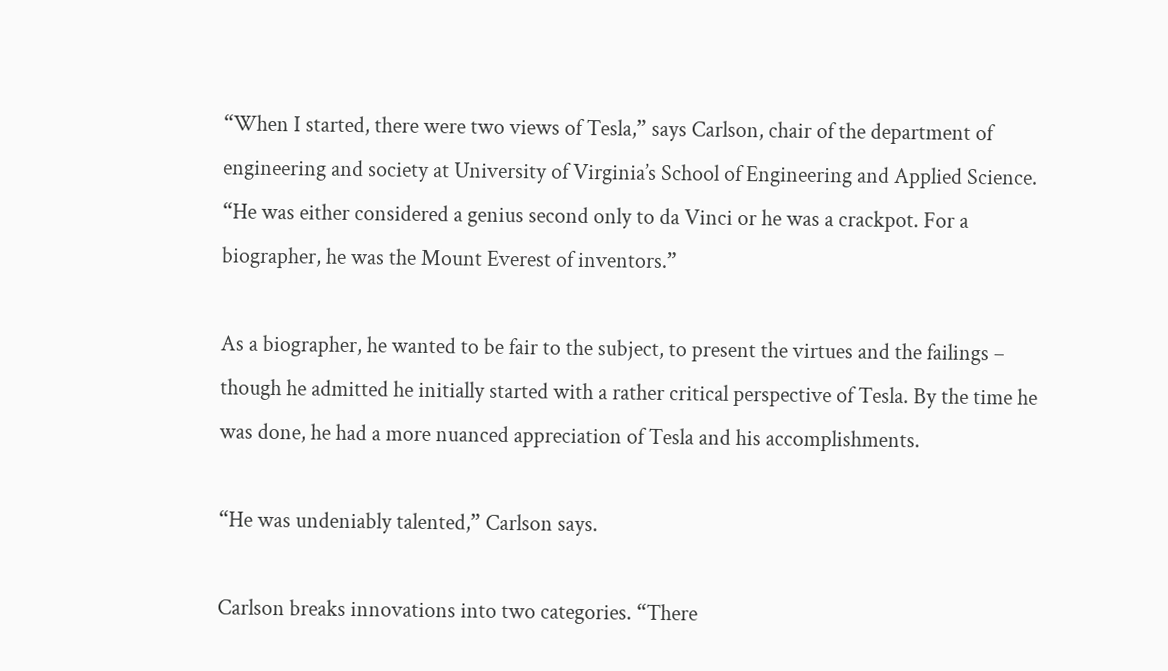“When I started, there were two views of Tesla,” says Carlson, chair of the department of engineering and society at University of Virginia’s School of Engineering and Applied Science. “He was either considered a genius second only to da Vinci or he was a crackpot. For a biographer, he was the Mount Everest of inventors.”

As a biographer, he wanted to be fair to the subject, to present the virtues and the failings – though he admitted he initially started with a rather critical perspective of Tesla. By the time he was done, he had a more nuanced appreciation of Tesla and his accomplishments.

“He was undeniably talented,” Carlson says.

Carlson breaks innovations into two categories. “There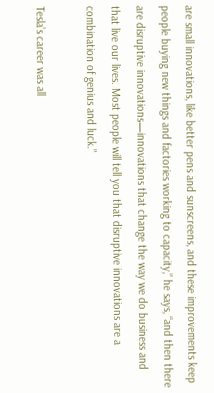are small innovations, like better pens and sunscreens, and these improvements keep people buying new things and factories working to capacity,” he says, “and then there are disruptive innovations—innovations that change the way we do business and that live our lives. Most people will tell you that disruptive innovations are a combination of genius and luck.”

Tesla’s career was all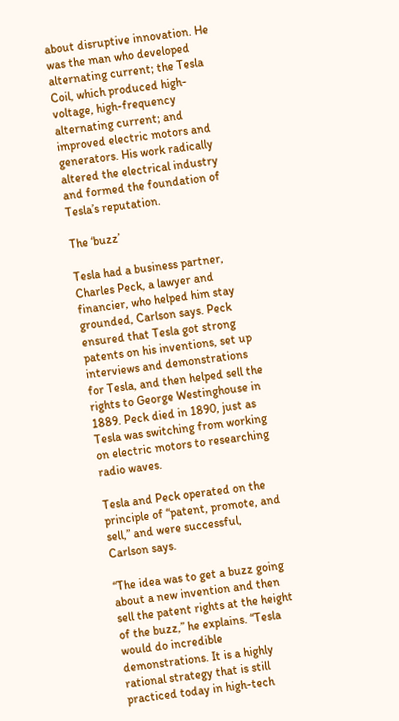about disruptive innovation. He was the man who developed alternating current; the Tesla Coil, which produced high-voltage, high-frequency alternating current; and improved electric motors and generators. His work radically altered the electrical industry and formed the foundation of Tesla’s reputation.

The ‘buzz’

Tesla had a business partner, Charles Peck, a lawyer and financier, who helped him stay grounded, Carlson says. Peck ensured that Tesla got strong patents on his inventions, set up interviews and demonstrations for Tesla, and then helped sell the rights to George Westinghouse in 1889. Peck died in 1890, just as Tesla was switching from working on electric motors to researching radio waves.

Tesla and Peck operated on the principle of “patent, promote, and sell,” and were successful, Carlson says.

“The idea was to get a buzz going about a new invention and then sell the patent rights at the height of the buzz,” he explains. “Tesla would do incredible demonstrations. It is a highly rational strategy that is still practiced today in high-tech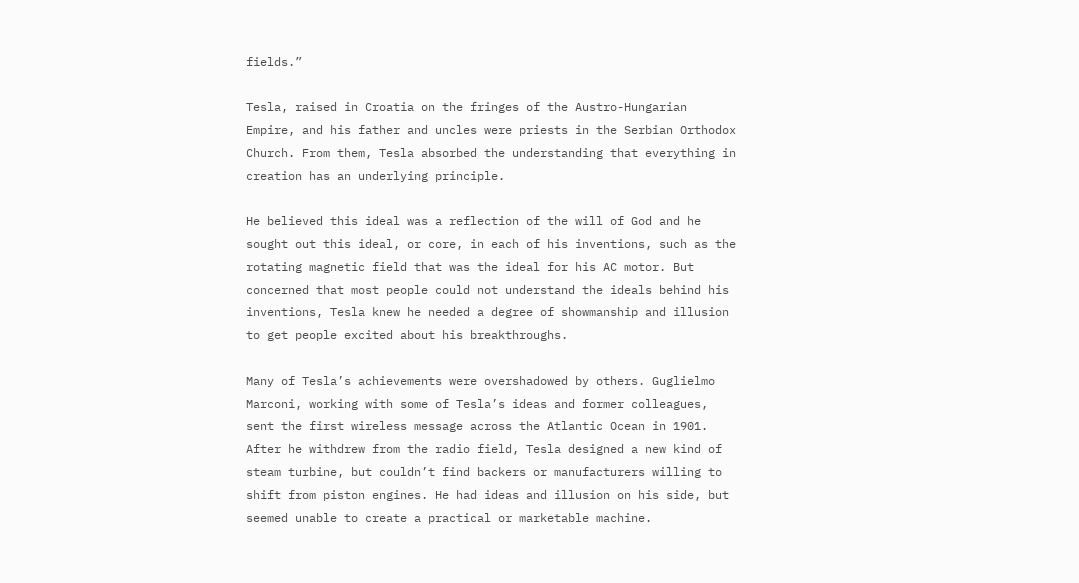fields.”

Tesla, raised in Croatia on the fringes of the Austro-Hungarian Empire, and his father and uncles were priests in the Serbian Orthodox Church. From them, Tesla absorbed the understanding that everything in creation has an underlying principle.

He believed this ideal was a reflection of the will of God and he sought out this ideal, or core, in each of his inventions, such as the rotating magnetic field that was the ideal for his AC motor. But concerned that most people could not understand the ideals behind his inventions, Tesla knew he needed a degree of showmanship and illusion to get people excited about his breakthroughs.

Many of Tesla’s achievements were overshadowed by others. Guglielmo Marconi, working with some of Tesla’s ideas and former colleagues, sent the first wireless message across the Atlantic Ocean in 1901. After he withdrew from the radio field, Tesla designed a new kind of steam turbine, but couldn’t find backers or manufacturers willing to shift from piston engines. He had ideas and illusion on his side, but seemed unable to create a practical or marketable machine.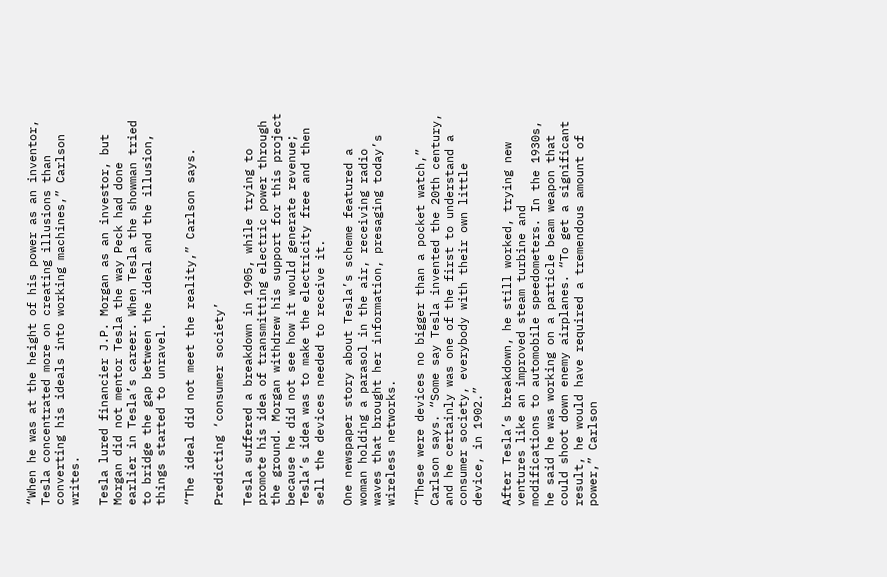“When he was at the height of his power as an inventor, Tesla concentrated more on creating illusions than converting his ideals into working machines,” Carlson writes.

Tesla lured financier J.P. Morgan as an investor, but Morgan did not mentor Tesla the way Peck had done earlier in Tesla’s career. When Tesla the showman tried to bridge the gap between the ideal and the illusion, things started to unravel.

“The ideal did not meet the reality,” Carlson says.

Predicting ‘consumer society’

Tesla suffered a breakdown in 1905, while trying to promote his idea of transmitting electric power through the ground. Morgan withdrew his support for this project because he did not see how it would generate revenue; Tesla’s idea was to make the electricity free and then sell the devices needed to receive it.

One newspaper story about Tesla’s scheme featured a woman holding a parasol in the air, receiving radio waves that brought her information, presaging today’s wireless networks.

“These were devices no bigger than a pocket watch,” Carlson says. “Some say Tesla invented the 20th century, and he certainly was one of the first to understand a consumer society, everybody with their own little device, in 1902.”

After Tesla’s breakdown, he still worked, trying new ventures like an improved steam turbine and modifications to automobile speedometers. In the 1930s, he said he was working on a particle beam weapon that could shoot down enemy airplanes. “To get a significant result, he would have required a tremendous amount of power,” Carlson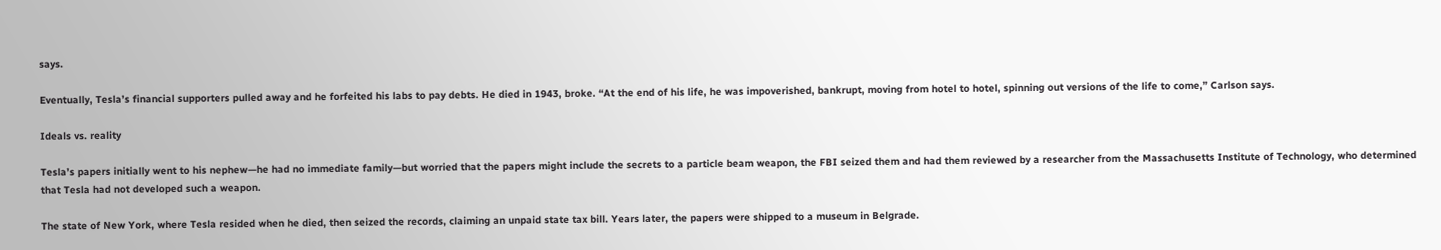says.

Eventually, Tesla’s financial supporters pulled away and he forfeited his labs to pay debts. He died in 1943, broke. “At the end of his life, he was impoverished, bankrupt, moving from hotel to hotel, spinning out versions of the life to come,” Carlson says.

Ideals vs. reality

Tesla’s papers initially went to his nephew—he had no immediate family—but worried that the papers might include the secrets to a particle beam weapon, the FBI seized them and had them reviewed by a researcher from the Massachusetts Institute of Technology, who determined that Tesla had not developed such a weapon.

The state of New York, where Tesla resided when he died, then seized the records, claiming an unpaid state tax bill. Years later, the papers were shipped to a museum in Belgrade.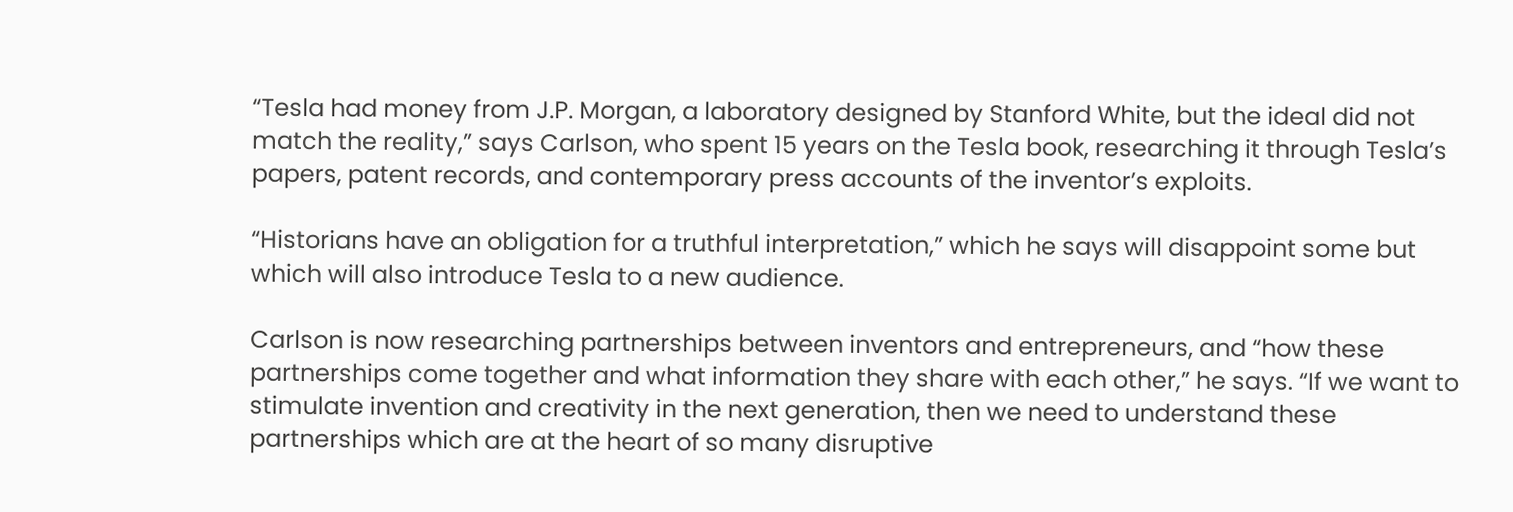“Tesla had money from J.P. Morgan, a laboratory designed by Stanford White, but the ideal did not match the reality,” says Carlson, who spent 15 years on the Tesla book, researching it through Tesla’s papers, patent records, and contemporary press accounts of the inventor’s exploits.

“Historians have an obligation for a truthful interpretation,” which he says will disappoint some but which will also introduce Tesla to a new audience.

Carlson is now researching partnerships between inventors and entrepreneurs, and “how these partnerships come together and what information they share with each other,” he says. “If we want to stimulate invention and creativity in the next generation, then we need to understand these partnerships which are at the heart of so many disruptive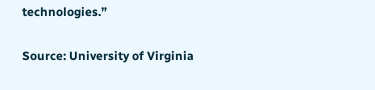technologies.”

Source: University of Virginia